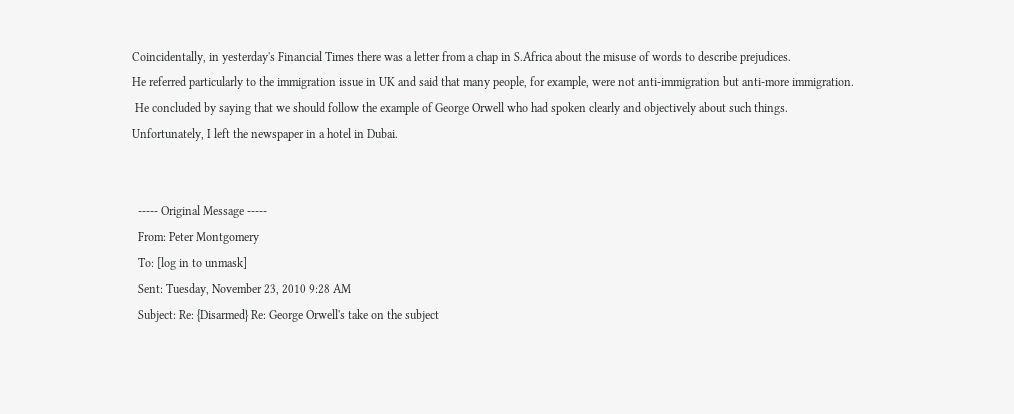Coincidentally, in yesterday's Financial Times there was a letter from a chap in S.Africa about the misuse of words to describe prejudices.
He referred particularly to the immigration issue in UK and said that many people, for example, were not anti-immigration but anti-more immigration.
 He concluded by saying that we should follow the example of George Orwell who had spoken clearly and objectively about such things.
Unfortunately, I left the newspaper in a hotel in Dubai.


  ----- Original Message -----
  From: Peter Montgomery
  To: [log in to unmask]
  Sent: Tuesday, November 23, 2010 9:28 AM
  Subject: Re: {Disarmed} Re: George Orwell's take on the subject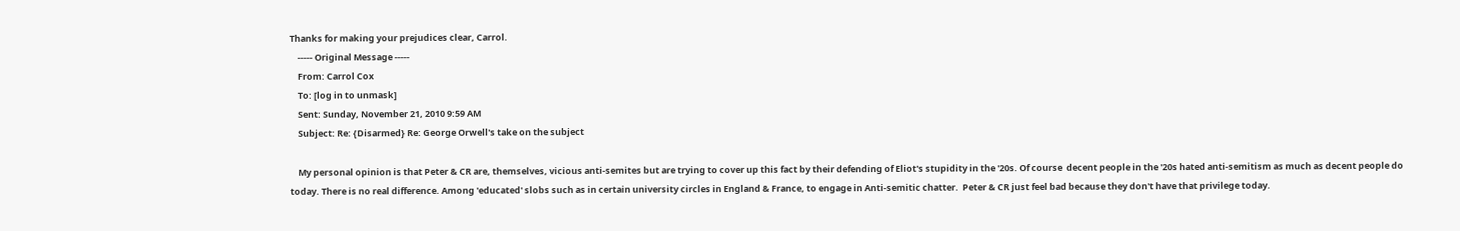Thanks for making your prejudices clear, Carrol.
    ----- Original Message -----
    From: Carrol Cox
    To: [log in to unmask]
    Sent: Sunday, November 21, 2010 9:59 AM
    Subject: Re: {Disarmed} Re: George Orwell's take on the subject

    My personal opinion is that Peter & CR are, themselves, vicious anti-semites but are trying to cover up this fact by their defending of Eliot's stupidity in the '20s. Of course  decent people in the '20s hated anti-semitism as much as decent people do today. There is no real difference. Among 'educated' slobs such as in certain university circles in England & France, to engage in Anti-semitic chatter.  Peter & CR just feel bad because they don't have that privilege today.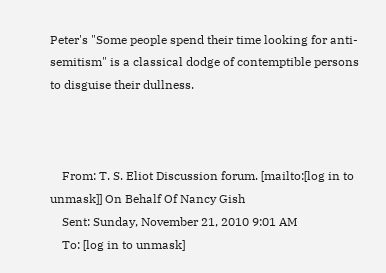Peter's "Some people spend their time looking for anti-semitism" is a classical dodge of contemptible persons to disguise their dullness.



    From: T. S. Eliot Discussion forum. [mailto:[log in to unmask]] On Behalf Of Nancy Gish
    Sent: Sunday, November 21, 2010 9:01 AM
    To: [log in to unmask]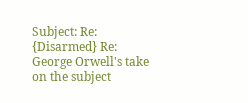Subject: Re: {Disarmed} Re: George Orwell's take on the subject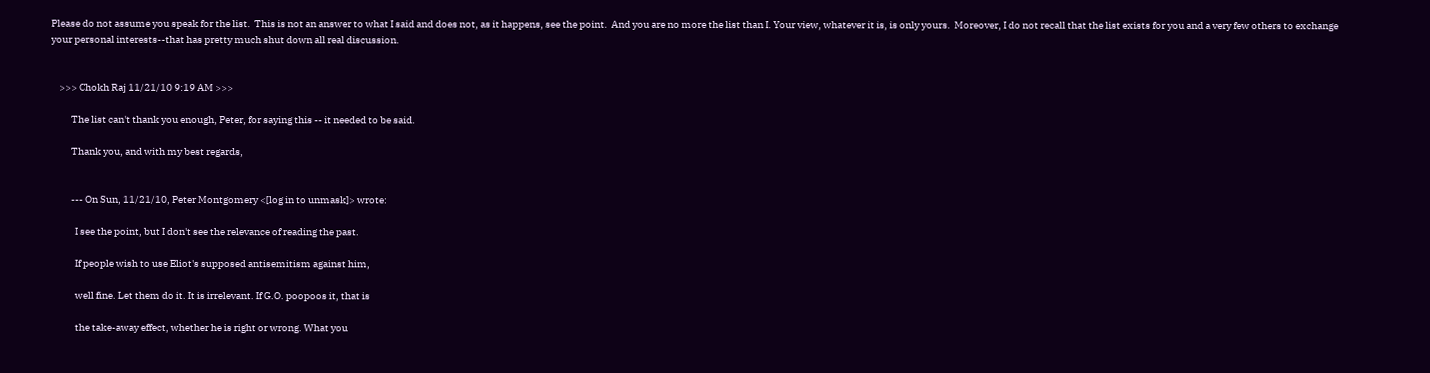Please do not assume you speak for the list.  This is not an answer to what I said and does not, as it happens, see the point.  And you are no more the list than I. Your view, whatever it is, is only yours.  Moreover, I do not recall that the list exists for you and a very few others to exchange your personal interests--that has pretty much shut down all real discussion.


    >>> Chokh Raj 11/21/10 9:19 AM >>>

          The list can't thank you enough, Peter, for saying this -- it needed to be said.

          Thank you, and with my best regards,


          --- On Sun, 11/21/10, Peter Montgomery <[log in to unmask]> wrote:

            I see the point, but I don't see the relevance of reading the past.

            If people wish to use Eliot's supposed antisemitism against him,

            well fine. Let them do it. It is irrelevant. If G.O. poopoos it, that is

            the take-away effect, whether he is right or wrong. What you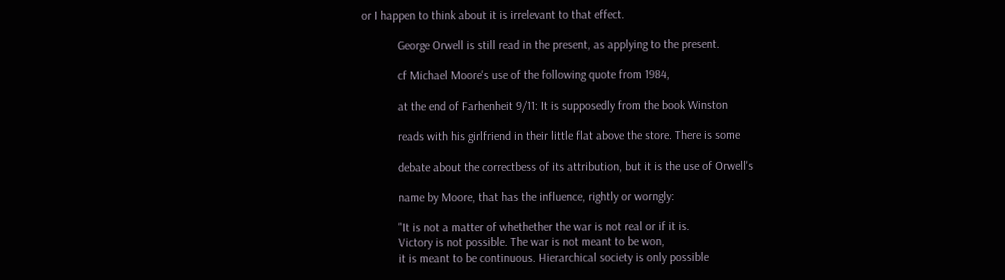or I happen to think about it is irrelevant to that effect.

            George Orwell is still read in the present, as applying to the present.

            cf Michael Moore's use of the following quote from 1984,

            at the end of Farhenheit 9/11: It is supposedly from the book Winston

            reads with his girlfriend in their little flat above the store. There is some

            debate about the correctbess of its attribution, but it is the use of Orwell's

            name by Moore, that has the influence, rightly or worngly:

            "It is not a matter of whethether the war is not real or if it is.
            Victory is not possible. The war is not meant to be won,
            it is meant to be continuous. Hierarchical society is only possible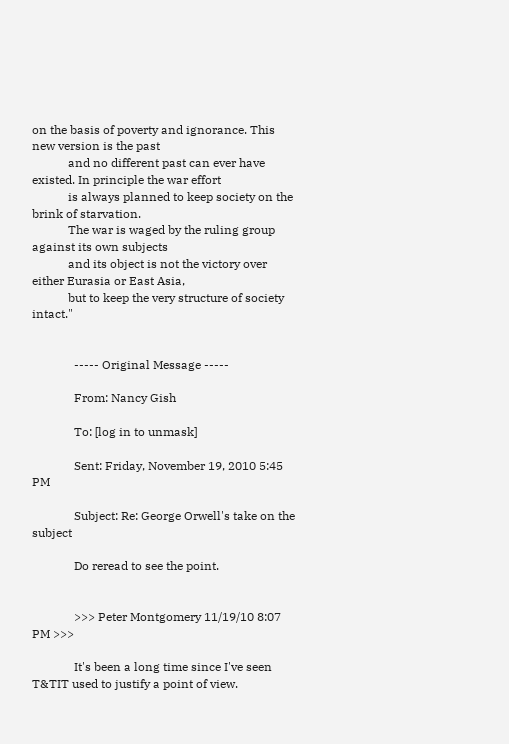on the basis of poverty and ignorance. This new version is the past
            and no different past can ever have existed. In principle the war effort
            is always planned to keep society on the brink of starvation.
            The war is waged by the ruling group against its own subjects
            and its object is not the victory over either Eurasia or East Asia,
            but to keep the very structure of society intact."


              ----- Original Message -----

              From: Nancy Gish

              To: [log in to unmask]

              Sent: Friday, November 19, 2010 5:45 PM

              Subject: Re: George Orwell's take on the subject

              Do reread to see the point.


              >>> Peter Montgomery 11/19/10 8:07 PM >>>

              It's been a long time since I've seen T&TIT used to justify a point of view.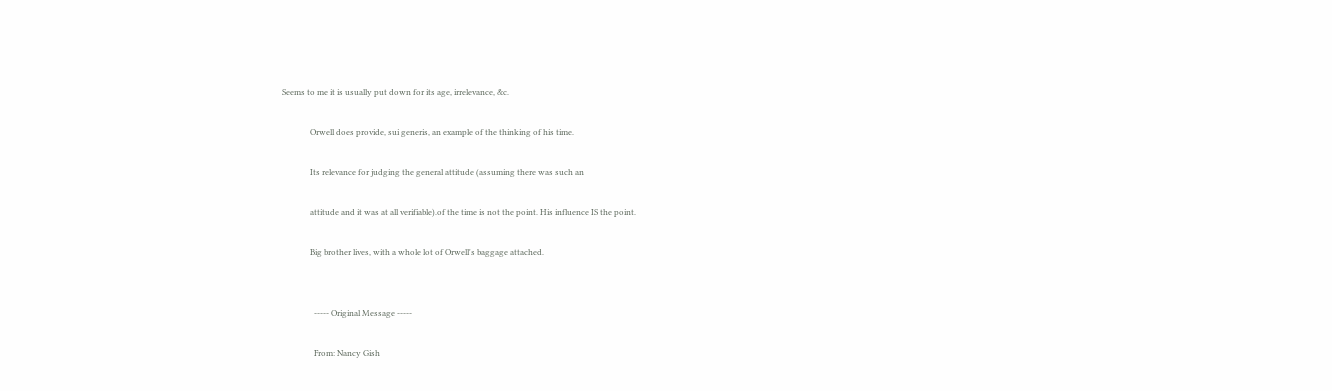Seems to me it is usually put down for its age, irrelevance, &c.

              Orwell does provide, sui generis, an example of the thinking of his time.

              Its relevance for judging the general attitude (assuming there was such an

              attitude and it was at all verifiable).of the time is not the point. His influence IS the point.

              Big brother lives, with a whole lot of Orwell's baggage attached.


                ----- Original Message -----

                From: Nancy Gish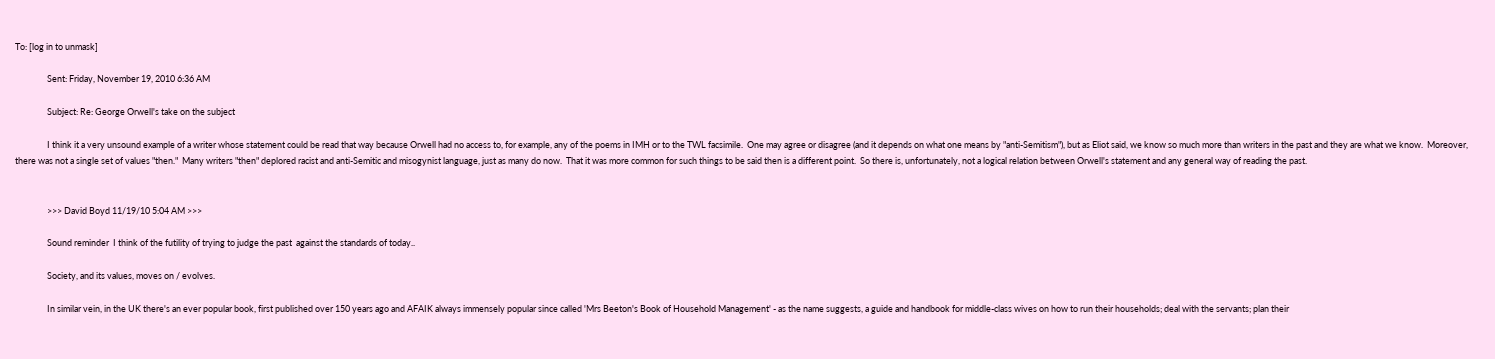To: [log in to unmask]

                Sent: Friday, November 19, 2010 6:36 AM

                Subject: Re: George Orwell's take on the subject

                I think it a very unsound example of a writer whose statement could be read that way because Orwell had no access to, for example, any of the poems in IMH or to the TWL facsimile.  One may agree or disagree (and it depends on what one means by "anti-Semitism"), but as Eliot said, we know so much more than writers in the past and they are what we know.  Moreover, there was not a single set of values "then."  Many writers "then" deplored racist and anti-Semitic and misogynist language, just as many do now.  That it was more common for such things to be said then is a different point.  So there is, unfortunately, not a logical relation between Orwell's statement and any general way of reading the past.


                >>> David Boyd 11/19/10 5:04 AM >>>

                Sound reminder  I think of the futility of trying to judge the past  against the standards of today..

                Society, and its values, moves on / evolves.

                In similar vein, in the UK there's an ever popular book, first published over 150 years ago and AFAIK always immensely popular since called 'Mrs Beeton's Book of Household Management' - as the name suggests, a guide and handbook for middle-class wives on how to run their households; deal with the servants; plan their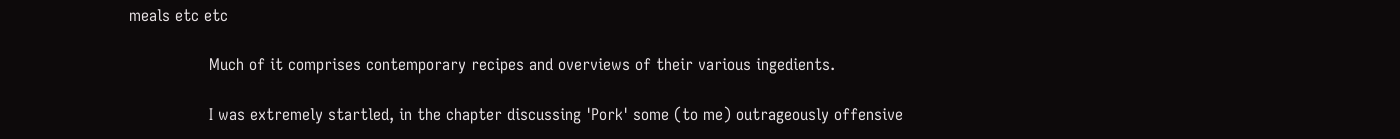meals etc etc

                Much of it comprises contemporary recipes and overviews of their various ingedients.

                I was extremely startled, in the chapter discussing 'Pork' some (to me) outrageously offensive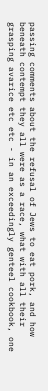passing comments about the refusal of Jews to eat pork, and how beneath contempt they all were as a race, what with all their grasping avarice etc etc - in an exceedingly genteel cookbook, one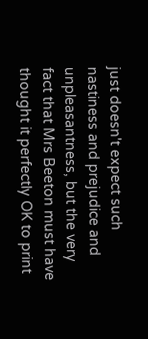just doesn't expect such nastiness and prejudice and unpleasantness, but the very fact that Mrs Beeton must have thought it perfectly OK to print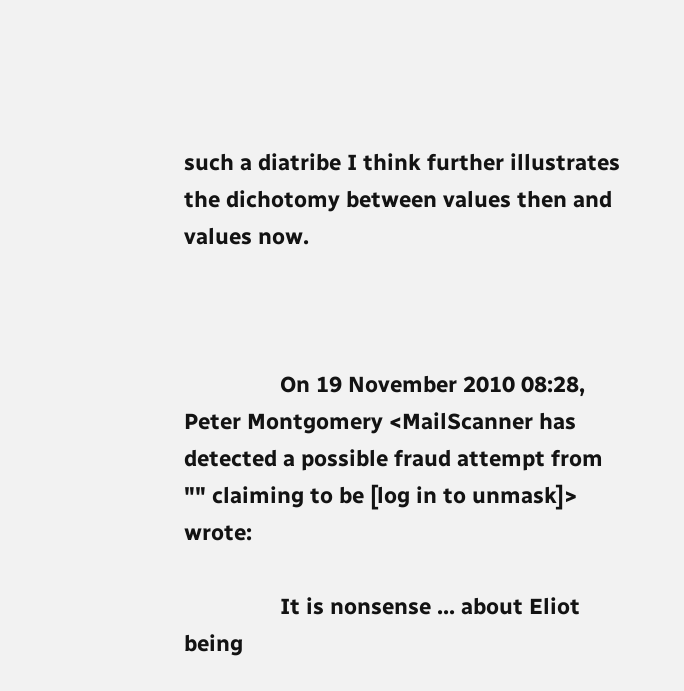such a diatribe I think further illustrates the dichotomy between values then and values now.



                On 19 November 2010 08:28, Peter Montgomery <MailScanner has detected a possible fraud attempt from "" claiming to be [log in to unmask]> wrote:

                It is nonsense ... about Eliot being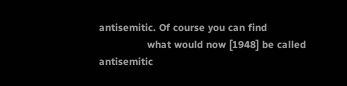antisemitic. Of course you can find
                what would now [1948] be called antisemitic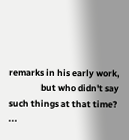remarks in his early work,
                but who didn't say such things at that time? ...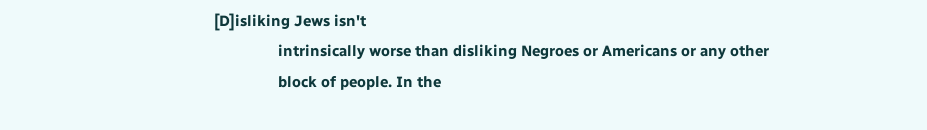[D]isliking Jews isn't
                intrinsically worse than disliking Negroes or Americans or any other
                block of people. In the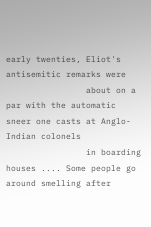early twenties, Eliot's antisemitic remarks were
                about on a par with the automatic sneer one casts at Anglo-Indian colonels
                in boarding houses .... Some people go around smelling after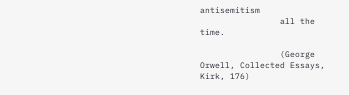antisemitism
                all the time.

                (George Orwell, Collected Essays, Kirk, 176)